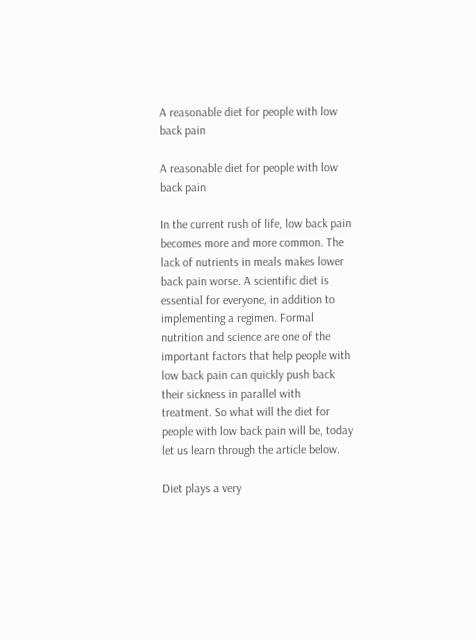A reasonable diet for people with low back pain

A reasonable diet for people with low back pain

In the current rush of life, low back pain becomes more and more common. The lack of nutrients in meals makes lower back pain worse. A scientific diet is essential for everyone, in addition to implementing a regimen. Formal nutrition and science are one of the important factors that help people with low back pain can quickly push back their sickness in parallel with treatment. So what will the diet for people with low back pain will be, today let us learn through the article below.

Diet plays a very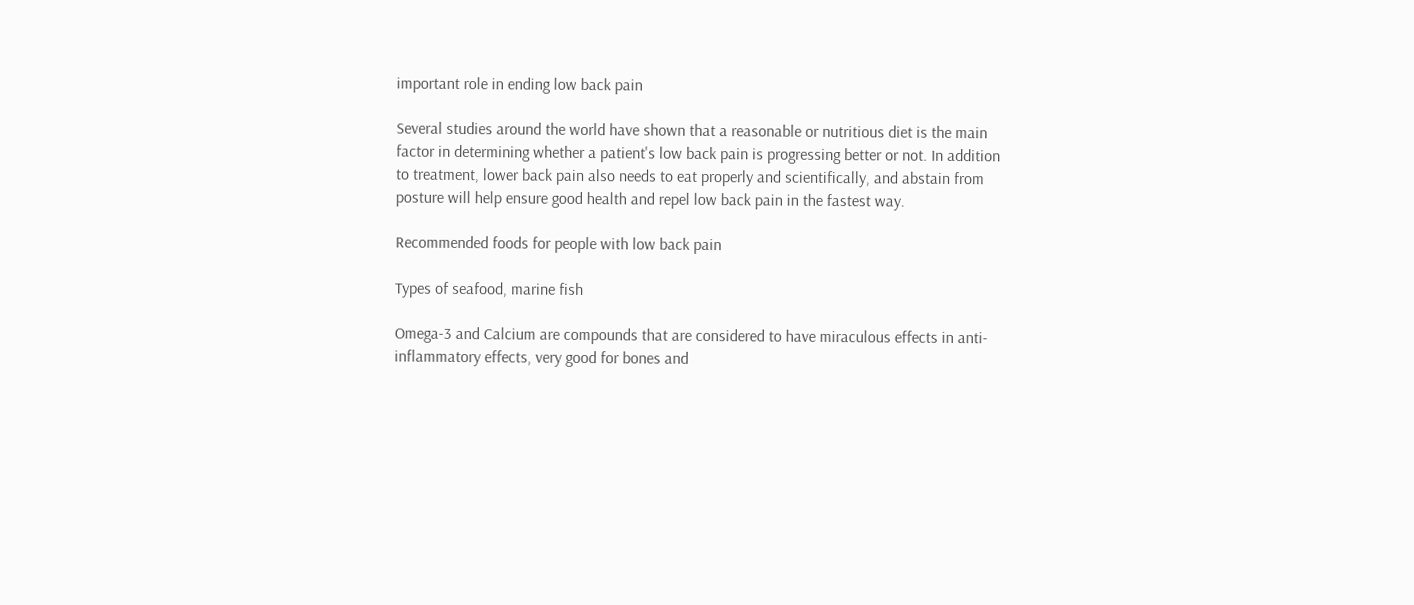important role in ending low back pain

Several studies around the world have shown that a reasonable or nutritious diet is the main factor in determining whether a patient's low back pain is progressing better or not. In addition to treatment, lower back pain also needs to eat properly and scientifically, and abstain from posture will help ensure good health and repel low back pain in the fastest way.

Recommended foods for people with low back pain

Types of seafood, marine fish

Omega-3 and Calcium are compounds that are considered to have miraculous effects in anti-inflammatory effects, very good for bones and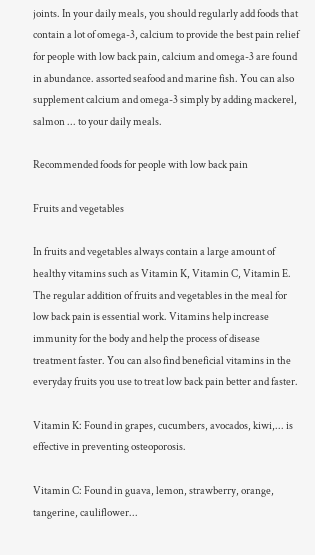joints. In your daily meals, you should regularly add foods that contain a lot of omega-3, calcium to provide the best pain relief for people with low back pain, calcium and omega-3 are found in abundance. assorted seafood and marine fish. You can also supplement calcium and omega-3 simply by adding mackerel, salmon ... to your daily meals.

Recommended foods for people with low back pain

Fruits and vegetables

In fruits and vegetables always contain a large amount of healthy vitamins such as Vitamin K, Vitamin C, Vitamin E. The regular addition of fruits and vegetables in the meal for low back pain is essential work. Vitamins help increase immunity for the body and help the process of disease treatment faster. You can also find beneficial vitamins in the everyday fruits you use to treat low back pain better and faster.

Vitamin K: Found in grapes, cucumbers, avocados, kiwi,... is effective in preventing osteoporosis.

Vitamin C: Found in guava, lemon, strawberry, orange, tangerine, cauliflower...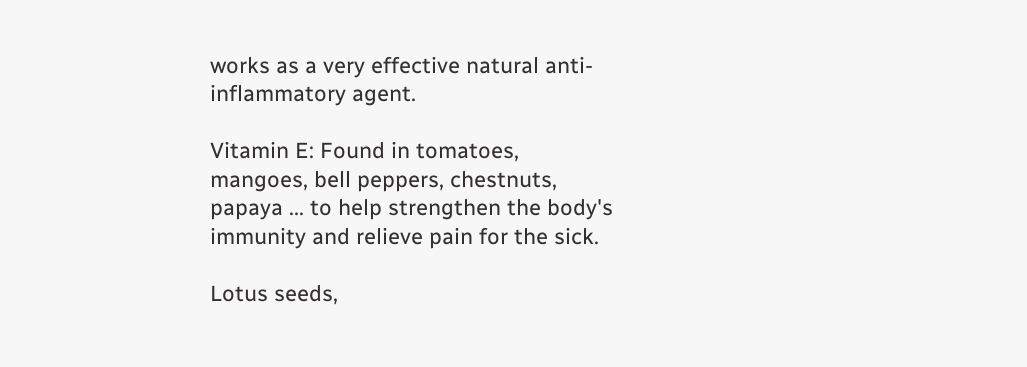works as a very effective natural anti-inflammatory agent.

Vitamin E: Found in tomatoes, mangoes, bell peppers, chestnuts, papaya ... to help strengthen the body's immunity and relieve pain for the sick.

Lotus seeds,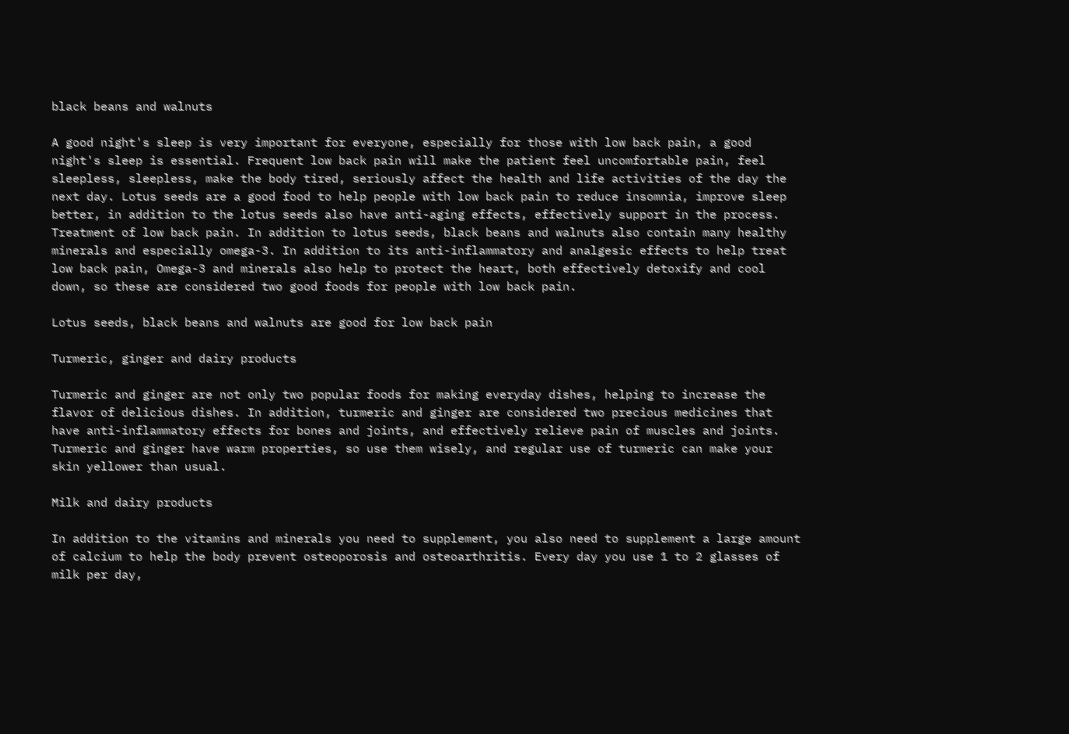black beans and walnuts

A good night's sleep is very important for everyone, especially for those with low back pain, a good night's sleep is essential. Frequent low back pain will make the patient feel uncomfortable pain, feel sleepless, sleepless, make the body tired, seriously affect the health and life activities of the day the next day. Lotus seeds are a good food to help people with low back pain to reduce insomnia, improve sleep better, in addition to the lotus seeds also have anti-aging effects, effectively support in the process. Treatment of low back pain. In addition to lotus seeds, black beans and walnuts also contain many healthy minerals and especially omega-3. In addition to its anti-inflammatory and analgesic effects to help treat low back pain, Omega-3 and minerals also help to protect the heart, both effectively detoxify and cool down, so these are considered two good foods for people with low back pain.

Lotus seeds, black beans and walnuts are good for low back pain

Turmeric, ginger and dairy products

Turmeric and ginger are not only two popular foods for making everyday dishes, helping to increase the flavor of delicious dishes. In addition, turmeric and ginger are considered two precious medicines that have anti-inflammatory effects for bones and joints, and effectively relieve pain of muscles and joints. Turmeric and ginger have warm properties, so use them wisely, and regular use of turmeric can make your skin yellower than usual.

Milk and dairy products

In addition to the vitamins and minerals you need to supplement, you also need to supplement a large amount of calcium to help the body prevent osteoporosis and osteoarthritis. Every day you use 1 to 2 glasses of milk per day,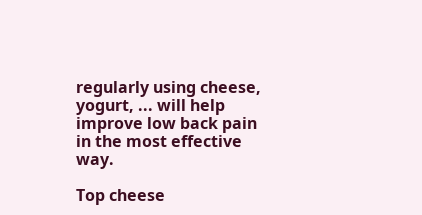regularly using cheese, yogurt, ... will help improve low back pain in the most effective way.

Top cheese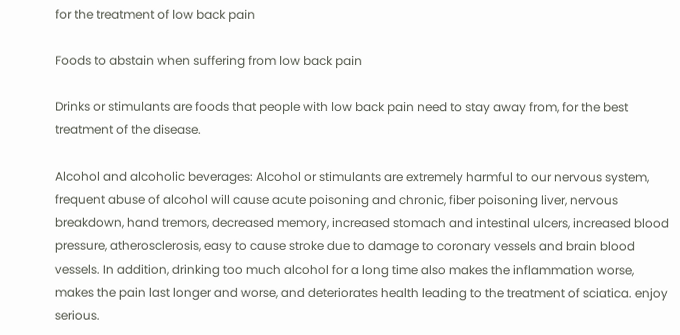for the treatment of low back pain

Foods to abstain when suffering from low back pain

Drinks or stimulants are foods that people with low back pain need to stay away from, for the best treatment of the disease.

Alcohol and alcoholic beverages: Alcohol or stimulants are extremely harmful to our nervous system, frequent abuse of alcohol will cause acute poisoning and chronic, fiber poisoning liver, nervous breakdown, hand tremors, decreased memory, increased stomach and intestinal ulcers, increased blood pressure, atherosclerosis, easy to cause stroke due to damage to coronary vessels and brain blood vessels. In addition, drinking too much alcohol for a long time also makes the inflammation worse, makes the pain last longer and worse, and deteriorates health leading to the treatment of sciatica. enjoy serious.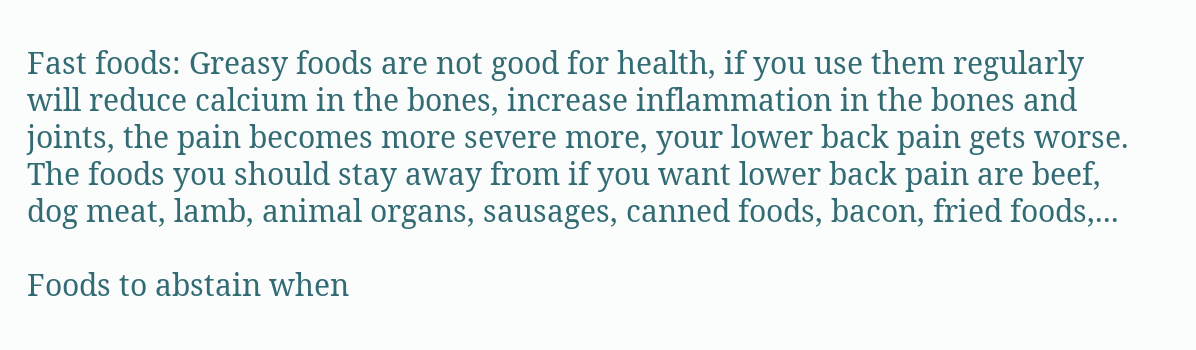Fast foods: Greasy foods are not good for health, if you use them regularly will reduce calcium in the bones, increase inflammation in the bones and joints, the pain becomes more severe more, your lower back pain gets worse. The foods you should stay away from if you want lower back pain are beef, dog meat, lamb, animal organs, sausages, canned foods, bacon, fried foods,...

Foods to abstain when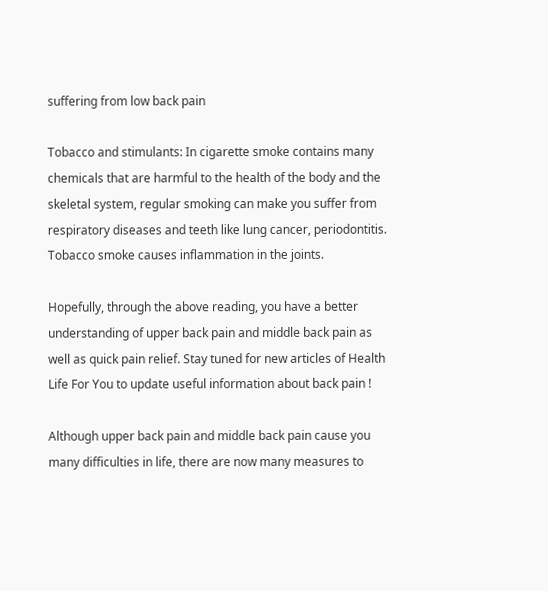suffering from low back pain

Tobacco and stimulants: In cigarette smoke contains many chemicals that are harmful to the health of the body and the skeletal system, regular smoking can make you suffer from respiratory diseases and teeth like lung cancer, periodontitis. Tobacco smoke causes inflammation in the joints.

Hopefully, through the above reading, you have a better understanding of upper back pain and middle back pain as well as quick pain relief. Stay tuned for new articles of Health Life For You to update useful information about back pain !

Although upper back pain and middle back pain cause you many difficulties in life, there are now many measures to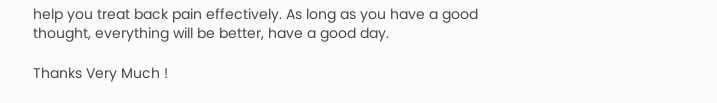help you treat back pain effectively. As long as you have a good thought, everything will be better, have a good day.

Thanks Very Much !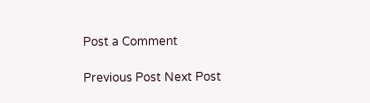Post a Comment

Previous Post Next Post